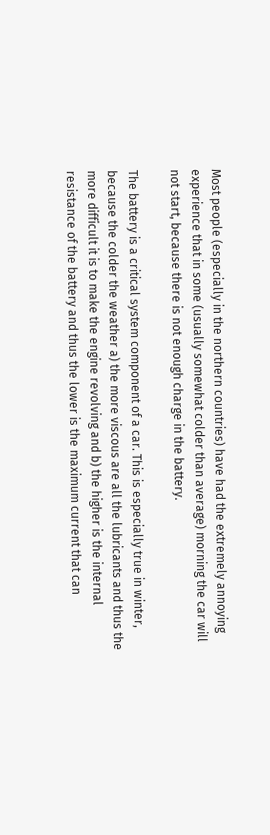Most people (especially in the northern countries) have had the extremely annoying experience that in some (usually somewhat colder than average) morning the car will not start, because there is not enough charge in the battery.

The battery is a critical system component of a car. This is especially true in winter, because the colder the weather a) the more viscous are all the lubricants and thus the more difficult it is to make the engine revolving and b) the higher is the internal resistance of the battery and thus the lower is the maximum current that can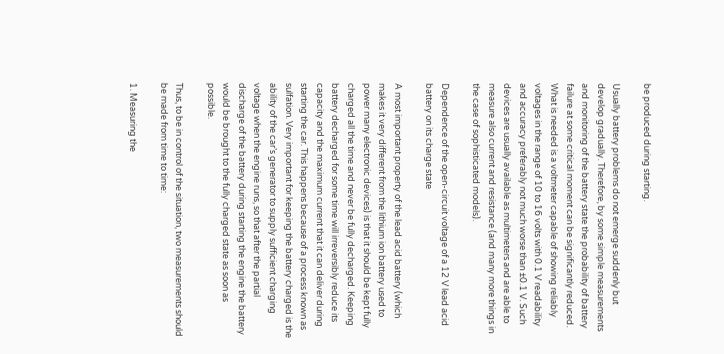be produced during starting.

Usually battery problems do not emerge suddenly but develop gradually. Therefore, by some simple measurements and monitoring of the battery state the probability of battery failure at some critical moment can be significantly reduced. What is needed is a voltmeter capable of showing reliably voltages in the range of 10 to 16 volts with 0.1 V readability and accuracy preferably not much worse than ±0.1 V. Such devices are usually available as multimeters and are able to measure also current and resistance (and many more things in the case of sophisticated models).

Dependence of the open-circuit voltage of a 12 V lead acid battery on its charge state

A most important property of the lead acid battery (which makes it very different from the lithium ion battery used to power many electronic devices) is that it should be kept fully charged all the time and never be fully decharged. Keeping battery decharged for some time will irreversibly reduce its capacity and the maximum current that it can deliver during starting the car. This happens because of a process known as sulfation. Very important for keeping the battery charged is the ability of the car’s generator to supply sufficient charging voltage when the engine runs, so that after the partial discharge of the battery during starting the engine the battery would be brought to the fully charged state as soon as possible.

Thus, to be in control of the situation, two measurements should be made from time to time:

1. Measuring the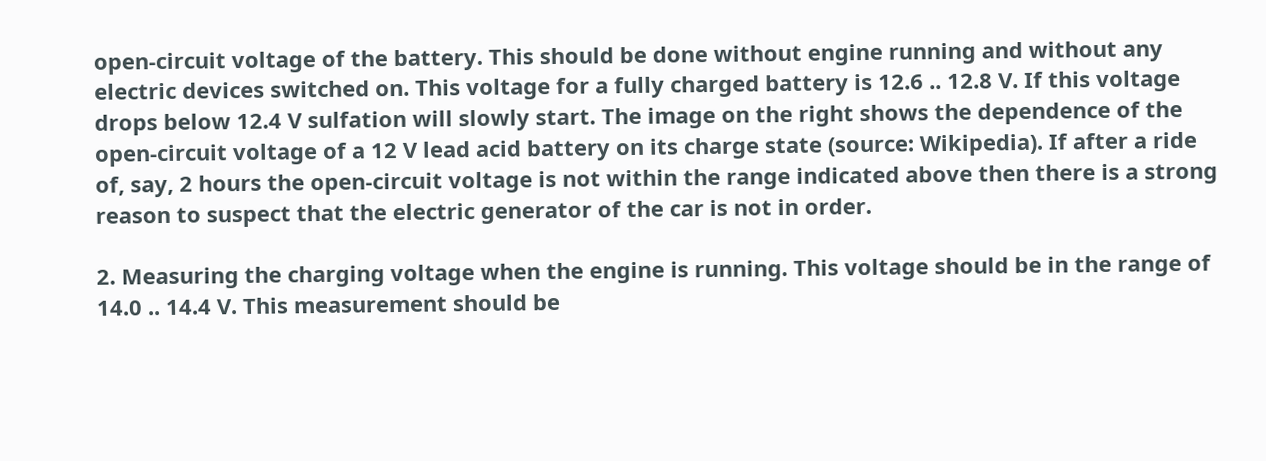open-circuit voltage of the battery. This should be done without engine running and without any electric devices switched on. This voltage for a fully charged battery is 12.6 .. 12.8 V. If this voltage drops below 12.4 V sulfation will slowly start. The image on the right shows the dependence of the open-circuit voltage of a 12 V lead acid battery on its charge state (source: Wikipedia). If after a ride of, say, 2 hours the open-circuit voltage is not within the range indicated above then there is a strong reason to suspect that the electric generator of the car is not in order.

2. Measuring the charging voltage when the engine is running. This voltage should be in the range of 14.0 .. 14.4 V. This measurement should be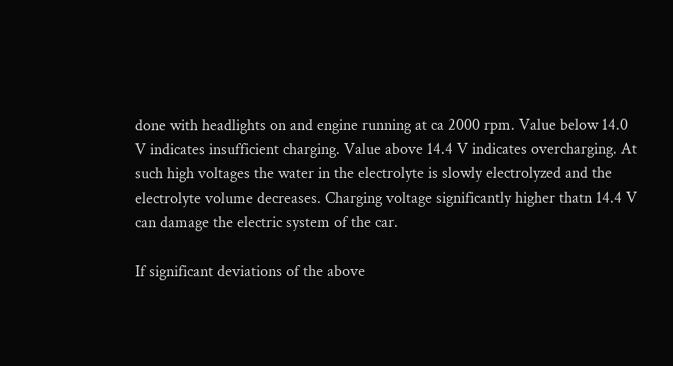done with headlights on and engine running at ca 2000 rpm. Value below 14.0 V indicates insufficient charging. Value above 14.4 V indicates overcharging. At such high voltages the water in the electrolyte is slowly electrolyzed and the electrolyte volume decreases. Charging voltage significantly higher thatn 14.4 V can damage the electric system of the car.

If significant deviations of the above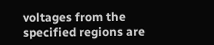voltages from the specified regions are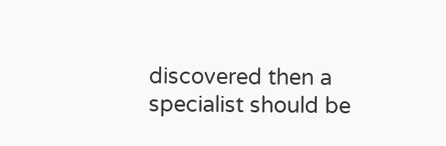discovered then a specialist should be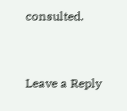consulted.



Leave a Reply